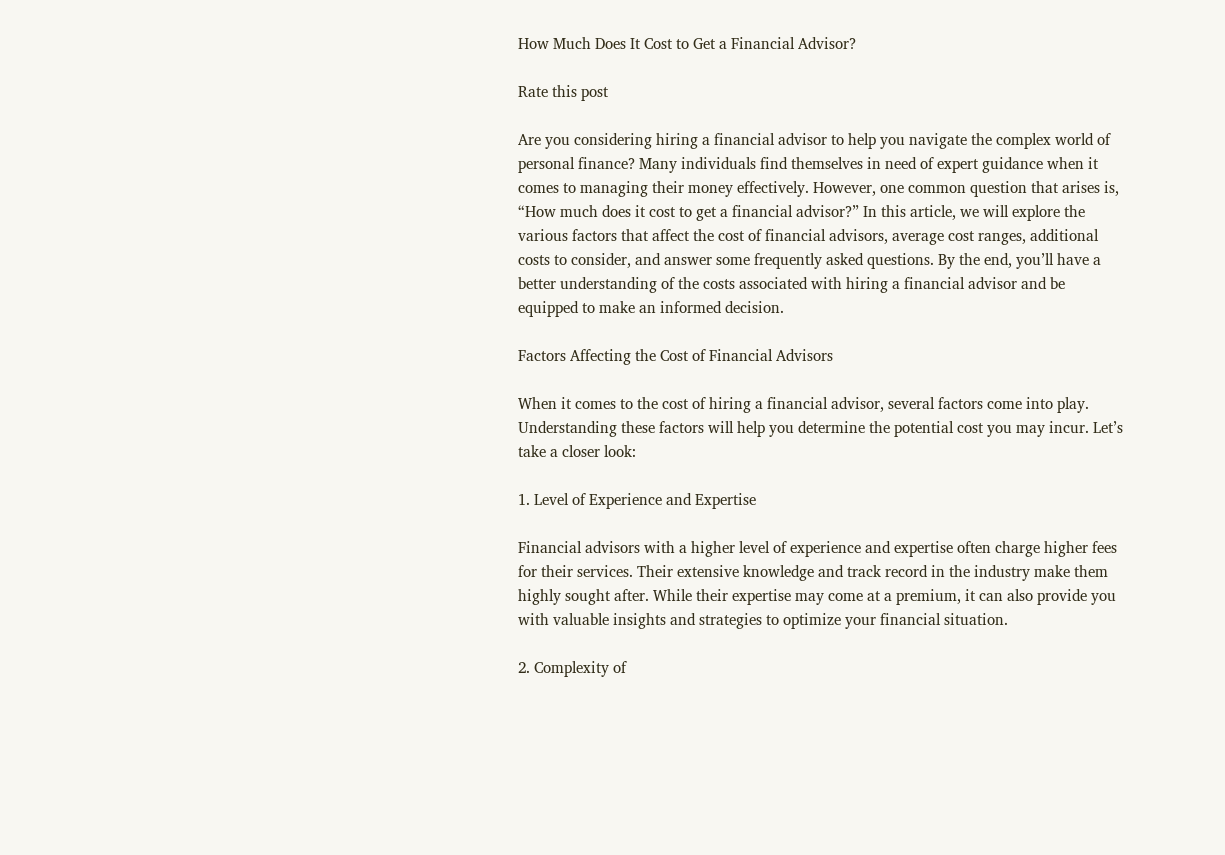How Much Does It Cost to Get a Financial Advisor?

Rate this post

Are you considering hiring a financial advisor to help you navigate the complex world of personal finance? Many individuals find themselves in need of expert guidance when it comes to managing their money effectively. However, one common question that arises is, “How much does it cost to get a financial advisor?” In this article, we will explore the various factors that affect the cost of financial advisors, average cost ranges, additional costs to consider, and answer some frequently asked questions. By the end, you’ll have a better understanding of the costs associated with hiring a financial advisor and be equipped to make an informed decision.

Factors Affecting the Cost of Financial Advisors

When it comes to the cost of hiring a financial advisor, several factors come into play. Understanding these factors will help you determine the potential cost you may incur. Let’s take a closer look:

1. Level of Experience and Expertise

Financial advisors with a higher level of experience and expertise often charge higher fees for their services. Their extensive knowledge and track record in the industry make them highly sought after. While their expertise may come at a premium, it can also provide you with valuable insights and strategies to optimize your financial situation.

2. Complexity of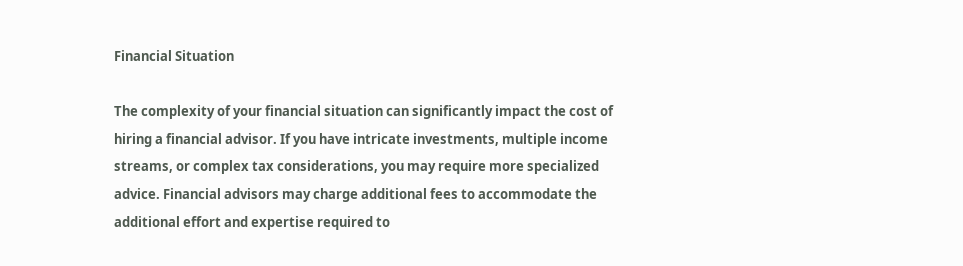Financial Situation

The complexity of your financial situation can significantly impact the cost of hiring a financial advisor. If you have intricate investments, multiple income streams, or complex tax considerations, you may require more specialized advice. Financial advisors may charge additional fees to accommodate the additional effort and expertise required to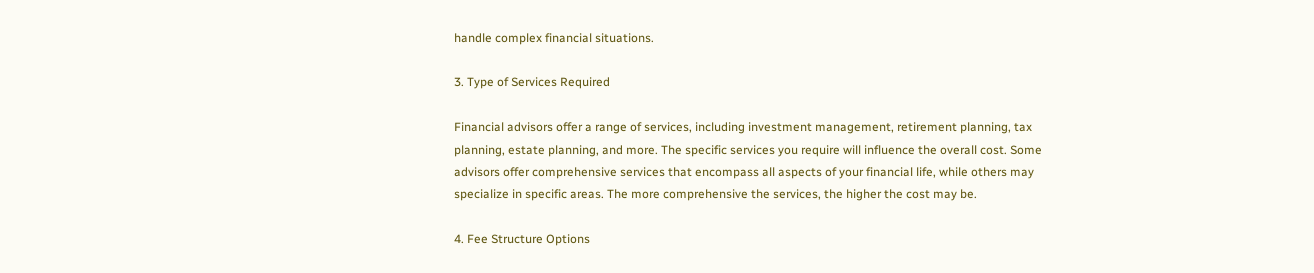handle complex financial situations.

3. Type of Services Required

Financial advisors offer a range of services, including investment management, retirement planning, tax planning, estate planning, and more. The specific services you require will influence the overall cost. Some advisors offer comprehensive services that encompass all aspects of your financial life, while others may specialize in specific areas. The more comprehensive the services, the higher the cost may be.

4. Fee Structure Options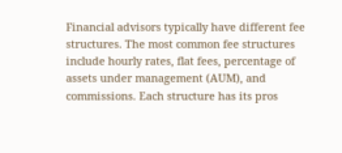Financial advisors typically have different fee structures. The most common fee structures include hourly rates, flat fees, percentage of assets under management (AUM), and commissions. Each structure has its pros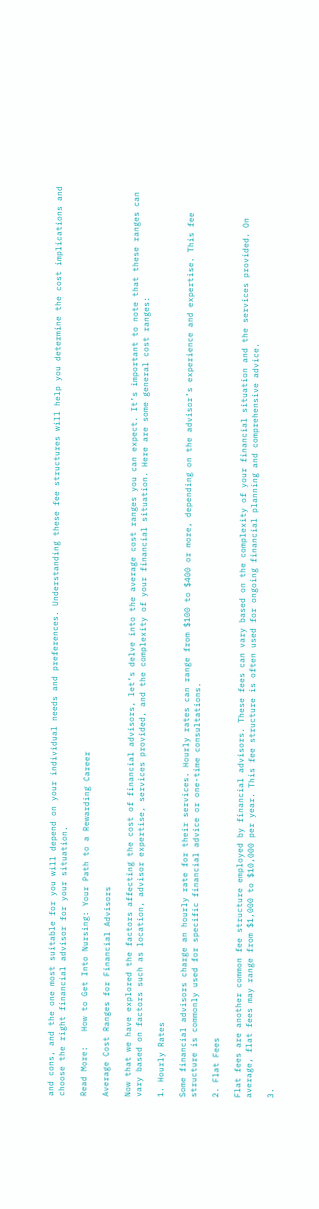and cons, and the one most suitable for you will depend on your individual needs and preferences. Understanding these fee structures will help you determine the cost implications and choose the right financial advisor for your situation.

Read More:   How to Get Into Nursing: Your Path to a Rewarding Career

Average Cost Ranges for Financial Advisors

Now that we have explored the factors affecting the cost of financial advisors, let’s delve into the average cost ranges you can expect. It’s important to note that these ranges can vary based on factors such as location, advisor expertise, services provided, and the complexity of your financial situation. Here are some general cost ranges:

1. Hourly Rates

Some financial advisors charge an hourly rate for their services. Hourly rates can range from $100 to $400 or more, depending on the advisor’s experience and expertise. This fee structure is commonly used for specific financial advice or one-time consultations.

2. Flat Fees

Flat fees are another common fee structure employed by financial advisors. These fees can vary based on the complexity of your financial situation and the services provided. On average, flat fees may range from $1,000 to $10,000 per year. This fee structure is often used for ongoing financial planning and comprehensive advice.

3.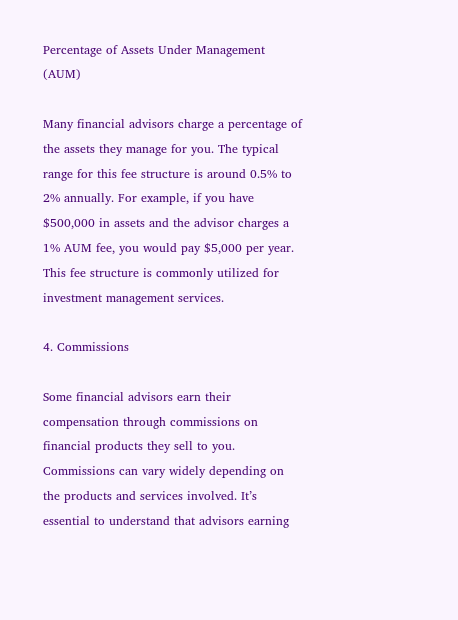Percentage of Assets Under Management (AUM)

Many financial advisors charge a percentage of the assets they manage for you. The typical range for this fee structure is around 0.5% to 2% annually. For example, if you have $500,000 in assets and the advisor charges a 1% AUM fee, you would pay $5,000 per year. This fee structure is commonly utilized for investment management services.

4. Commissions

Some financial advisors earn their compensation through commissions on financial products they sell to you. Commissions can vary widely depending on the products and services involved. It’s essential to understand that advisors earning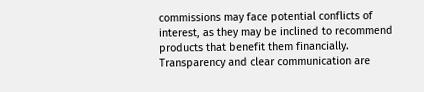commissions may face potential conflicts of interest, as they may be inclined to recommend products that benefit them financially. Transparency and clear communication are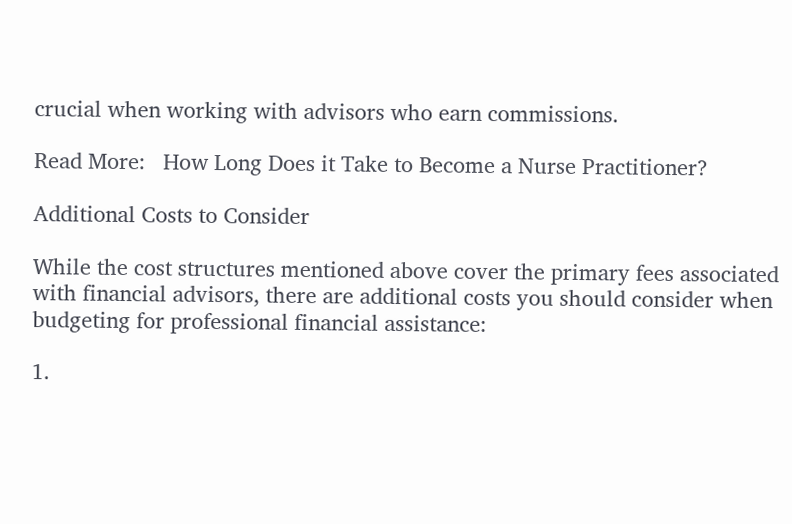crucial when working with advisors who earn commissions.

Read More:   How Long Does it Take to Become a Nurse Practitioner?

Additional Costs to Consider

While the cost structures mentioned above cover the primary fees associated with financial advisors, there are additional costs you should consider when budgeting for professional financial assistance:

1.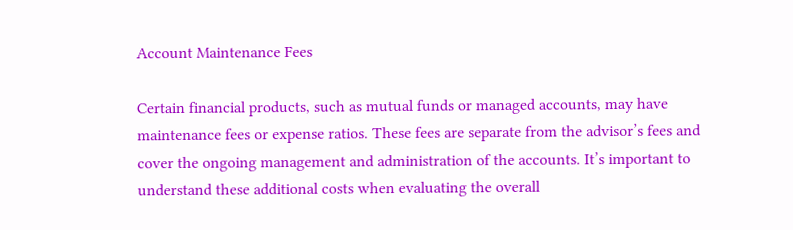Account Maintenance Fees

Certain financial products, such as mutual funds or managed accounts, may have maintenance fees or expense ratios. These fees are separate from the advisor’s fees and cover the ongoing management and administration of the accounts. It’s important to understand these additional costs when evaluating the overall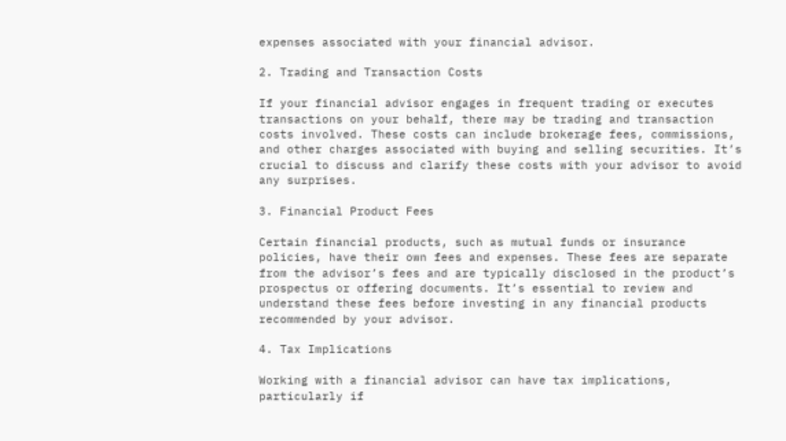expenses associated with your financial advisor.

2. Trading and Transaction Costs

If your financial advisor engages in frequent trading or executes transactions on your behalf, there may be trading and transaction costs involved. These costs can include brokerage fees, commissions, and other charges associated with buying and selling securities. It’s crucial to discuss and clarify these costs with your advisor to avoid any surprises.

3. Financial Product Fees

Certain financial products, such as mutual funds or insurance policies, have their own fees and expenses. These fees are separate from the advisor’s fees and are typically disclosed in the product’s prospectus or offering documents. It’s essential to review and understand these fees before investing in any financial products recommended by your advisor.

4. Tax Implications

Working with a financial advisor can have tax implications, particularly if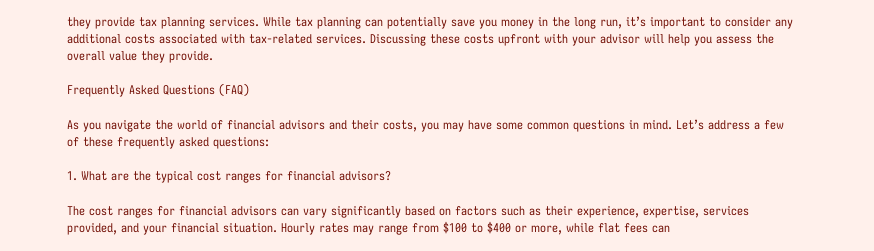they provide tax planning services. While tax planning can potentially save you money in the long run, it’s important to consider any additional costs associated with tax-related services. Discussing these costs upfront with your advisor will help you assess the overall value they provide.

Frequently Asked Questions (FAQ)

As you navigate the world of financial advisors and their costs, you may have some common questions in mind. Let’s address a few of these frequently asked questions:

1. What are the typical cost ranges for financial advisors?

The cost ranges for financial advisors can vary significantly based on factors such as their experience, expertise, services provided, and your financial situation. Hourly rates may range from $100 to $400 or more, while flat fees can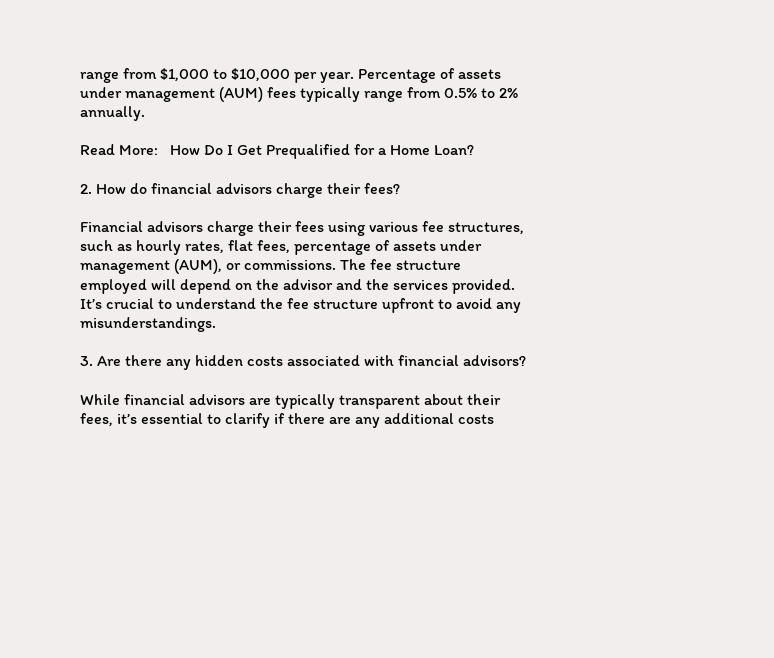range from $1,000 to $10,000 per year. Percentage of assets under management (AUM) fees typically range from 0.5% to 2% annually.

Read More:   How Do I Get Prequalified for a Home Loan?

2. How do financial advisors charge their fees?

Financial advisors charge their fees using various fee structures, such as hourly rates, flat fees, percentage of assets under management (AUM), or commissions. The fee structure employed will depend on the advisor and the services provided. It’s crucial to understand the fee structure upfront to avoid any misunderstandings.

3. Are there any hidden costs associated with financial advisors?

While financial advisors are typically transparent about their fees, it’s essential to clarify if there are any additional costs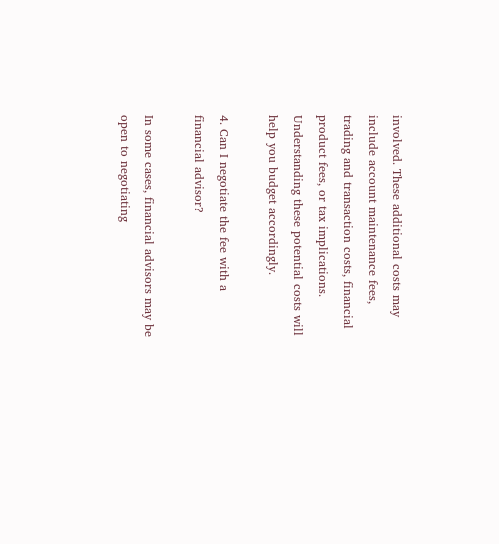involved. These additional costs may include account maintenance fees, trading and transaction costs, financial product fees, or tax implications. Understanding these potential costs will help you budget accordingly.

4. Can I negotiate the fee with a financial advisor?

In some cases, financial advisors may be open to negotiating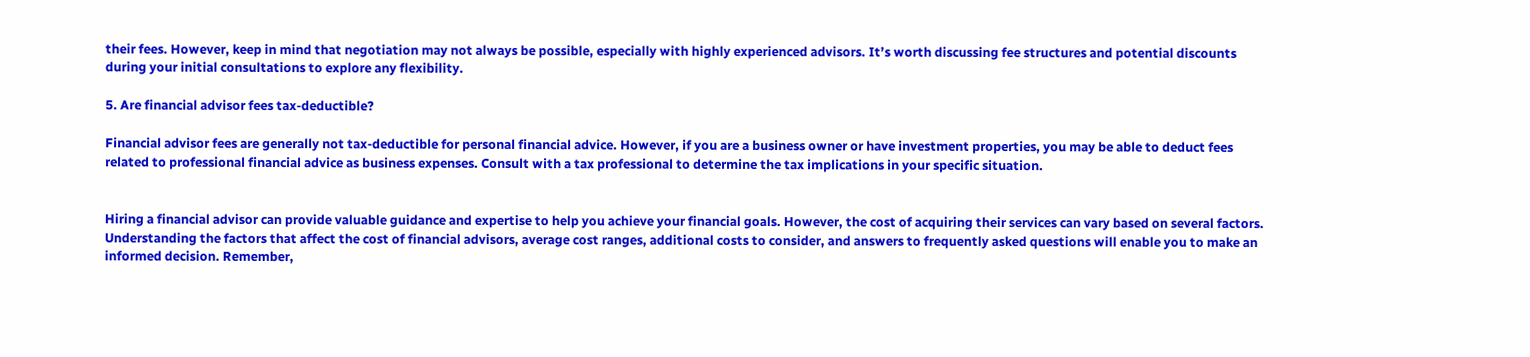their fees. However, keep in mind that negotiation may not always be possible, especially with highly experienced advisors. It’s worth discussing fee structures and potential discounts during your initial consultations to explore any flexibility.

5. Are financial advisor fees tax-deductible?

Financial advisor fees are generally not tax-deductible for personal financial advice. However, if you are a business owner or have investment properties, you may be able to deduct fees related to professional financial advice as business expenses. Consult with a tax professional to determine the tax implications in your specific situation.


Hiring a financial advisor can provide valuable guidance and expertise to help you achieve your financial goals. However, the cost of acquiring their services can vary based on several factors. Understanding the factors that affect the cost of financial advisors, average cost ranges, additional costs to consider, and answers to frequently asked questions will enable you to make an informed decision. Remember,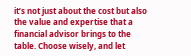it’s not just about the cost but also the value and expertise that a financial advisor brings to the table. Choose wisely, and let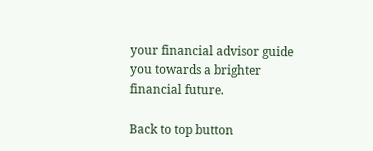your financial advisor guide you towards a brighter financial future.

Back to top button